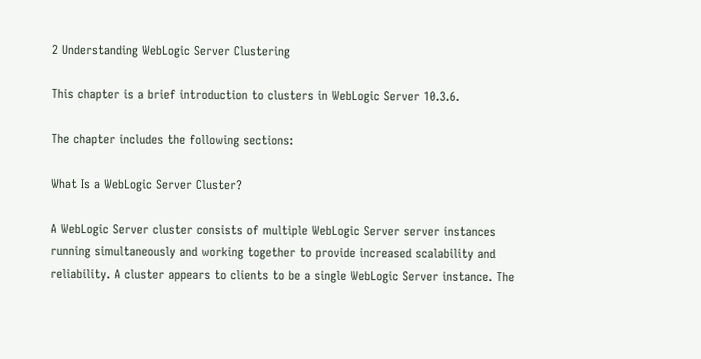2 Understanding WebLogic Server Clustering

This chapter is a brief introduction to clusters in WebLogic Server 10.3.6.

The chapter includes the following sections:

What Is a WebLogic Server Cluster?

A WebLogic Server cluster consists of multiple WebLogic Server server instances running simultaneously and working together to provide increased scalability and reliability. A cluster appears to clients to be a single WebLogic Server instance. The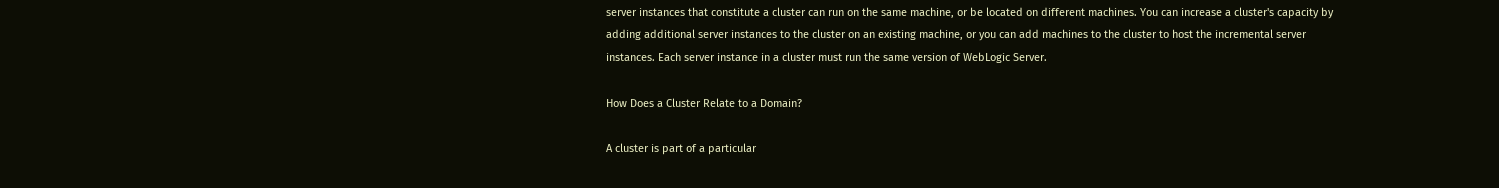server instances that constitute a cluster can run on the same machine, or be located on different machines. You can increase a cluster's capacity by adding additional server instances to the cluster on an existing machine, or you can add machines to the cluster to host the incremental server instances. Each server instance in a cluster must run the same version of WebLogic Server.

How Does a Cluster Relate to a Domain?

A cluster is part of a particular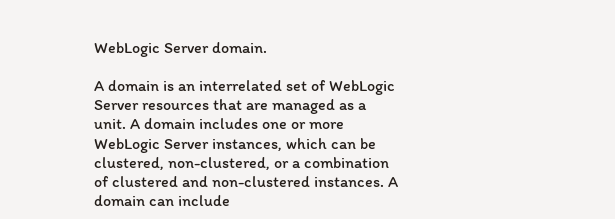WebLogic Server domain.

A domain is an interrelated set of WebLogic Server resources that are managed as a unit. A domain includes one or more WebLogic Server instances, which can be clustered, non-clustered, or a combination of clustered and non-clustered instances. A domain can include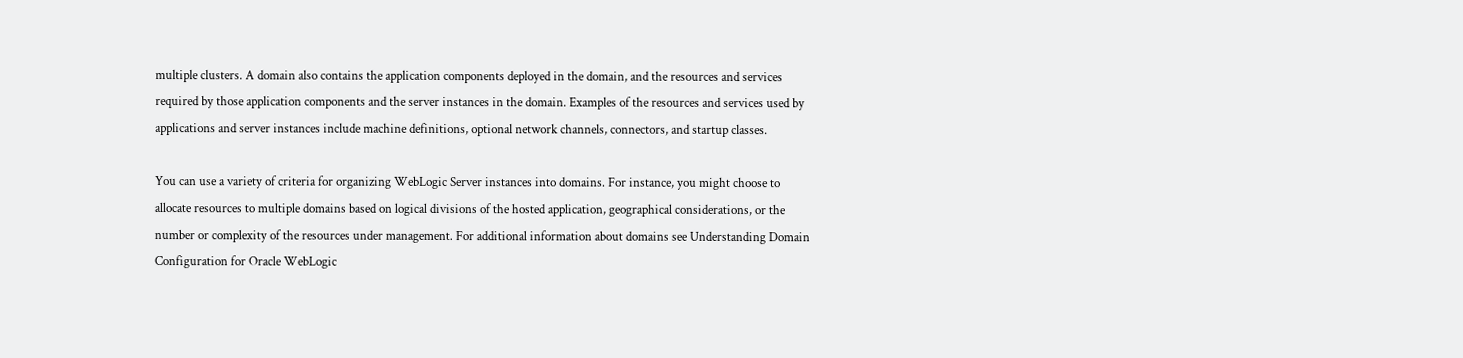multiple clusters. A domain also contains the application components deployed in the domain, and the resources and services required by those application components and the server instances in the domain. Examples of the resources and services used by applications and server instances include machine definitions, optional network channels, connectors, and startup classes.

You can use a variety of criteria for organizing WebLogic Server instances into domains. For instance, you might choose to allocate resources to multiple domains based on logical divisions of the hosted application, geographical considerations, or the number or complexity of the resources under management. For additional information about domains see Understanding Domain Configuration for Oracle WebLogic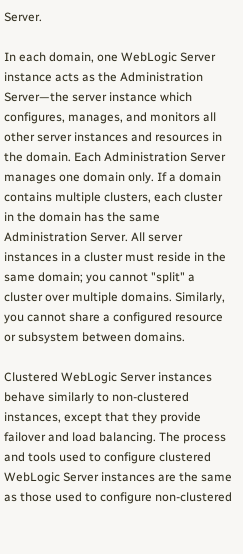Server.

In each domain, one WebLogic Server instance acts as the Administration Server—the server instance which configures, manages, and monitors all other server instances and resources in the domain. Each Administration Server manages one domain only. If a domain contains multiple clusters, each cluster in the domain has the same Administration Server. All server instances in a cluster must reside in the same domain; you cannot "split" a cluster over multiple domains. Similarly, you cannot share a configured resource or subsystem between domains.

Clustered WebLogic Server instances behave similarly to non-clustered instances, except that they provide failover and load balancing. The process and tools used to configure clustered WebLogic Server instances are the same as those used to configure non-clustered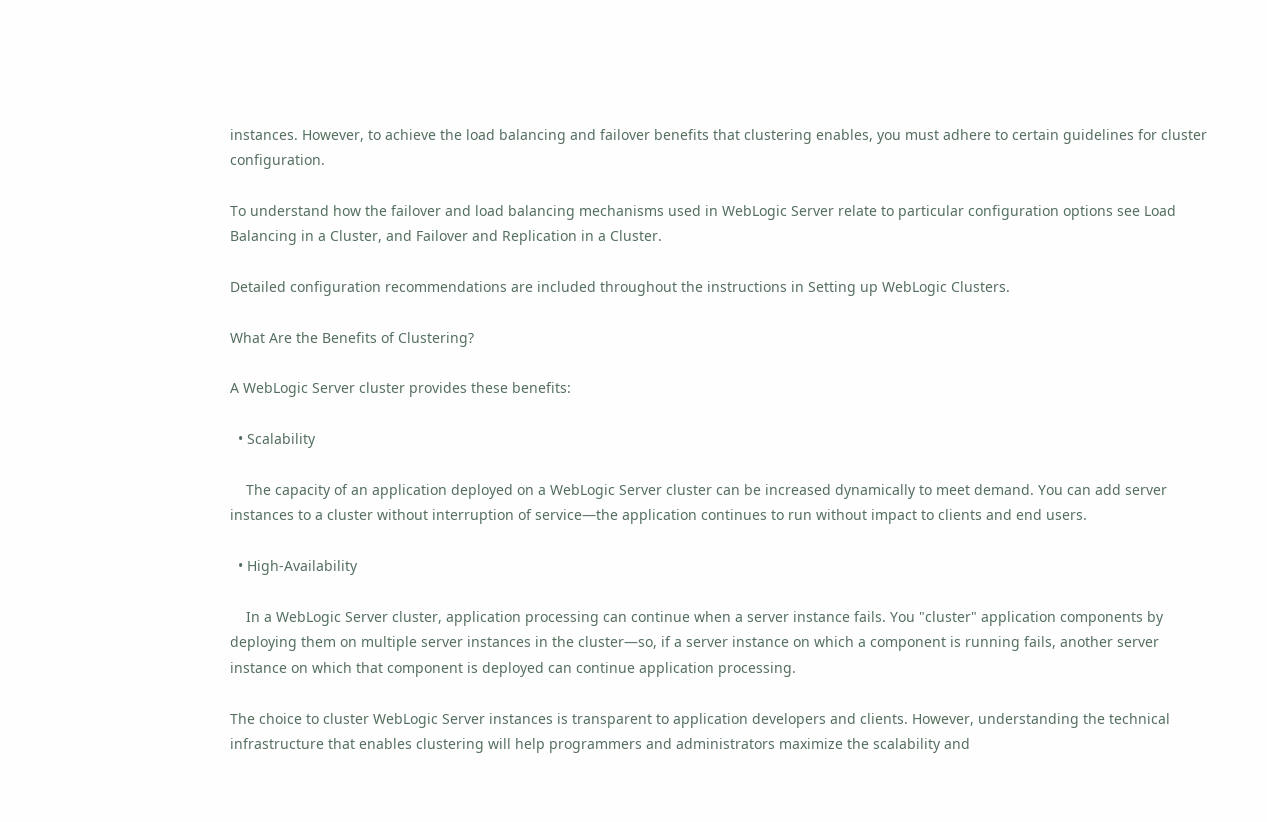instances. However, to achieve the load balancing and failover benefits that clustering enables, you must adhere to certain guidelines for cluster configuration.

To understand how the failover and load balancing mechanisms used in WebLogic Server relate to particular configuration options see Load Balancing in a Cluster, and Failover and Replication in a Cluster.

Detailed configuration recommendations are included throughout the instructions in Setting up WebLogic Clusters.

What Are the Benefits of Clustering?

A WebLogic Server cluster provides these benefits:

  • Scalability

    The capacity of an application deployed on a WebLogic Server cluster can be increased dynamically to meet demand. You can add server instances to a cluster without interruption of service—the application continues to run without impact to clients and end users.

  • High-Availability

    In a WebLogic Server cluster, application processing can continue when a server instance fails. You "cluster" application components by deploying them on multiple server instances in the cluster—so, if a server instance on which a component is running fails, another server instance on which that component is deployed can continue application processing.

The choice to cluster WebLogic Server instances is transparent to application developers and clients. However, understanding the technical infrastructure that enables clustering will help programmers and administrators maximize the scalability and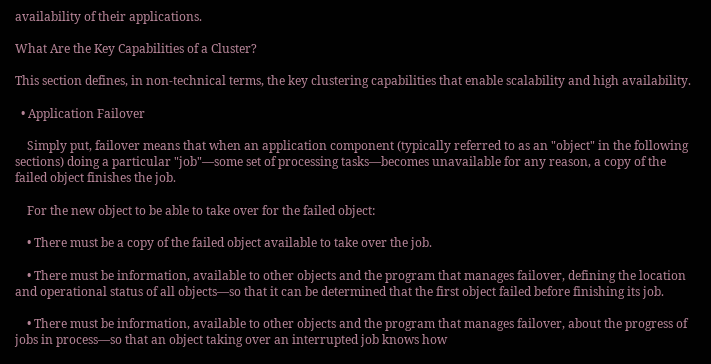availability of their applications.

What Are the Key Capabilities of a Cluster?

This section defines, in non-technical terms, the key clustering capabilities that enable scalability and high availability.

  • Application Failover

    Simply put, failover means that when an application component (typically referred to as an "object" in the following sections) doing a particular "job"—some set of processing tasks—becomes unavailable for any reason, a copy of the failed object finishes the job.

    For the new object to be able to take over for the failed object:

    • There must be a copy of the failed object available to take over the job.

    • There must be information, available to other objects and the program that manages failover, defining the location and operational status of all objects—so that it can be determined that the first object failed before finishing its job.

    • There must be information, available to other objects and the program that manages failover, about the progress of jobs in process—so that an object taking over an interrupted job knows how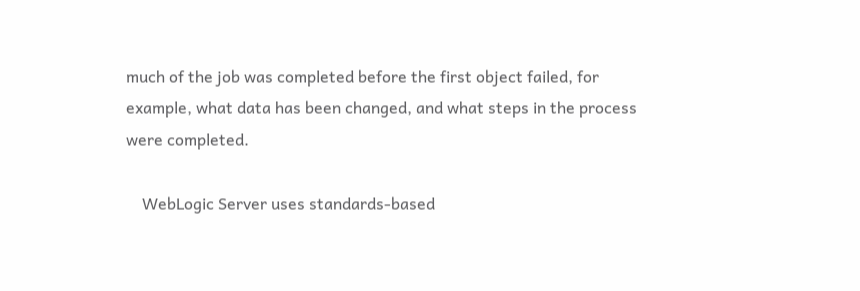much of the job was completed before the first object failed, for example, what data has been changed, and what steps in the process were completed.

    WebLogic Server uses standards-based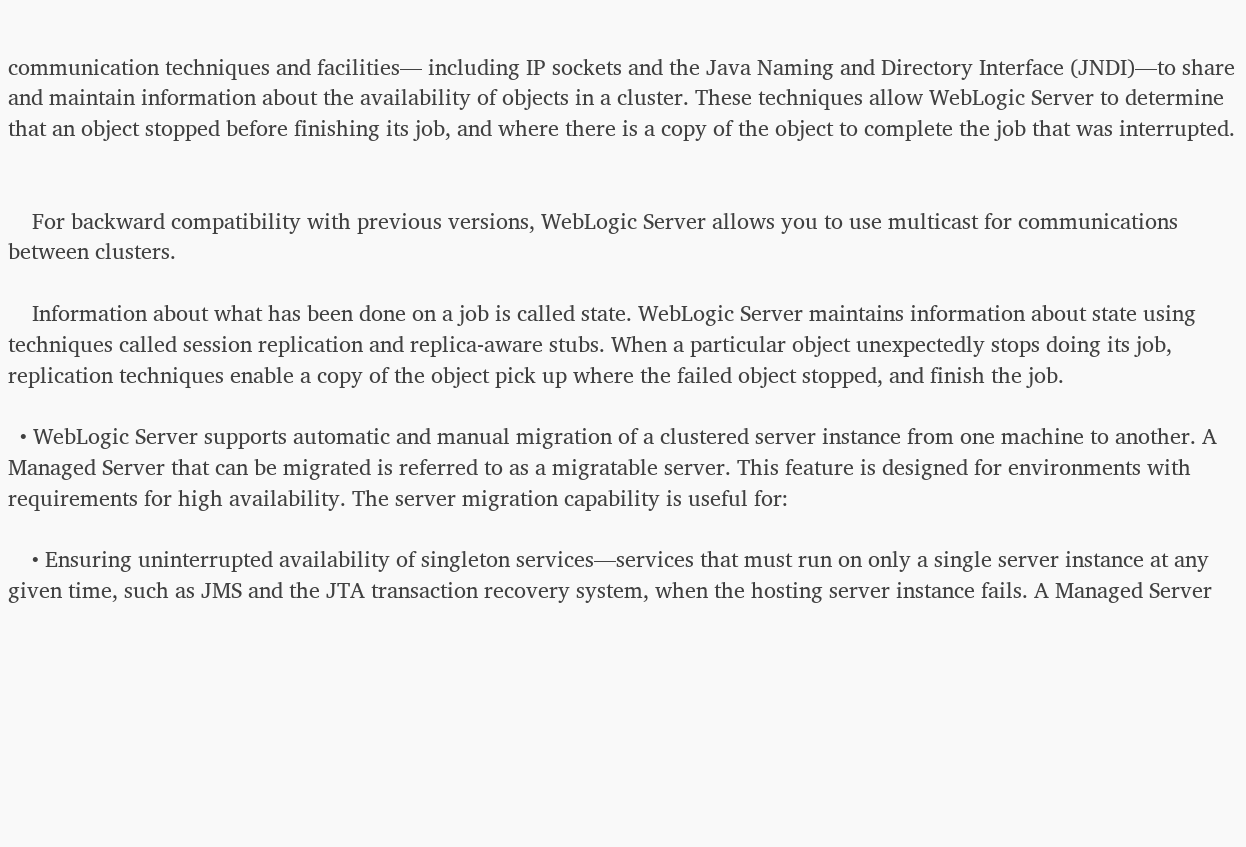communication techniques and facilities— including IP sockets and the Java Naming and Directory Interface (JNDI)—to share and maintain information about the availability of objects in a cluster. These techniques allow WebLogic Server to determine that an object stopped before finishing its job, and where there is a copy of the object to complete the job that was interrupted.


    For backward compatibility with previous versions, WebLogic Server allows you to use multicast for communications between clusters.

    Information about what has been done on a job is called state. WebLogic Server maintains information about state using techniques called session replication and replica-aware stubs. When a particular object unexpectedly stops doing its job, replication techniques enable a copy of the object pick up where the failed object stopped, and finish the job.

  • WebLogic Server supports automatic and manual migration of a clustered server instance from one machine to another. A Managed Server that can be migrated is referred to as a migratable server. This feature is designed for environments with requirements for high availability. The server migration capability is useful for:

    • Ensuring uninterrupted availability of singleton services—services that must run on only a single server instance at any given time, such as JMS and the JTA transaction recovery system, when the hosting server instance fails. A Managed Server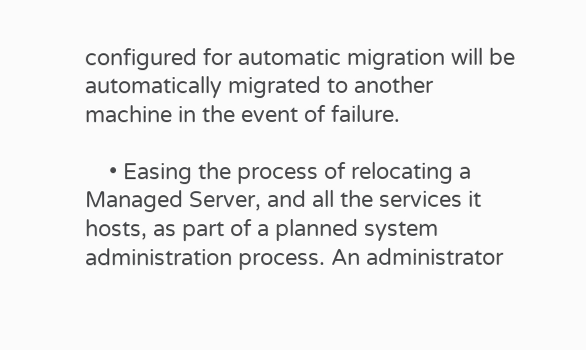configured for automatic migration will be automatically migrated to another machine in the event of failure.

    • Easing the process of relocating a Managed Server, and all the services it hosts, as part of a planned system administration process. An administrator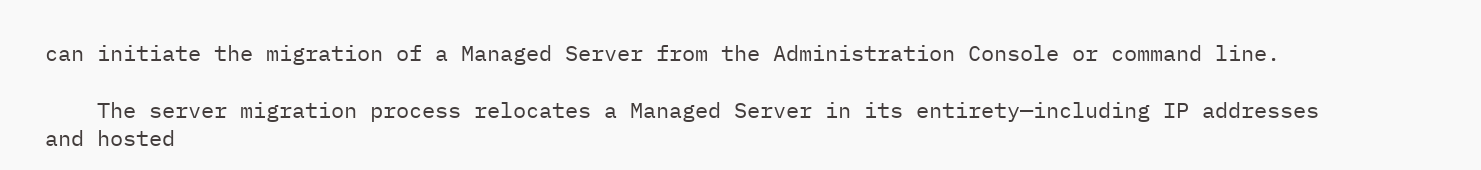can initiate the migration of a Managed Server from the Administration Console or command line.

    The server migration process relocates a Managed Server in its entirety—including IP addresses and hosted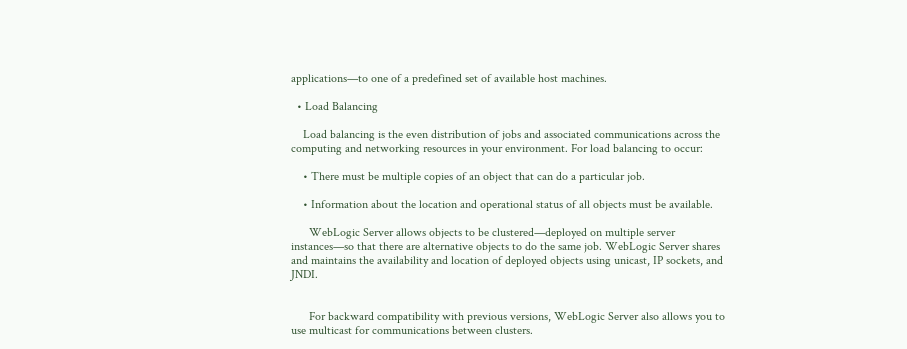applications—to one of a predefined set of available host machines.

  • Load Balancing

    Load balancing is the even distribution of jobs and associated communications across the computing and networking resources in your environment. For load balancing to occur:

    • There must be multiple copies of an object that can do a particular job.

    • Information about the location and operational status of all objects must be available.

      WebLogic Server allows objects to be clustered—deployed on multiple server instances—so that there are alternative objects to do the same job. WebLogic Server shares and maintains the availability and location of deployed objects using unicast, IP sockets, and JNDI.


      For backward compatibility with previous versions, WebLogic Server also allows you to use multicast for communications between clusters.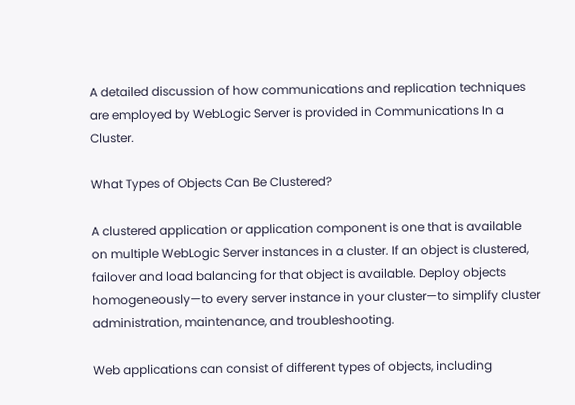A detailed discussion of how communications and replication techniques are employed by WebLogic Server is provided in Communications In a Cluster.

What Types of Objects Can Be Clustered?

A clustered application or application component is one that is available on multiple WebLogic Server instances in a cluster. If an object is clustered, failover and load balancing for that object is available. Deploy objects homogeneously—to every server instance in your cluster—to simplify cluster administration, maintenance, and troubleshooting.

Web applications can consist of different types of objects, including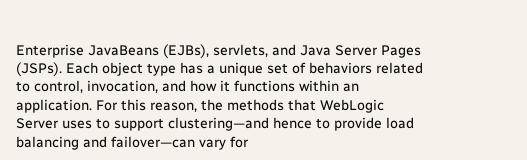Enterprise JavaBeans (EJBs), servlets, and Java Server Pages (JSPs). Each object type has a unique set of behaviors related to control, invocation, and how it functions within an application. For this reason, the methods that WebLogic Server uses to support clustering—and hence to provide load balancing and failover—can vary for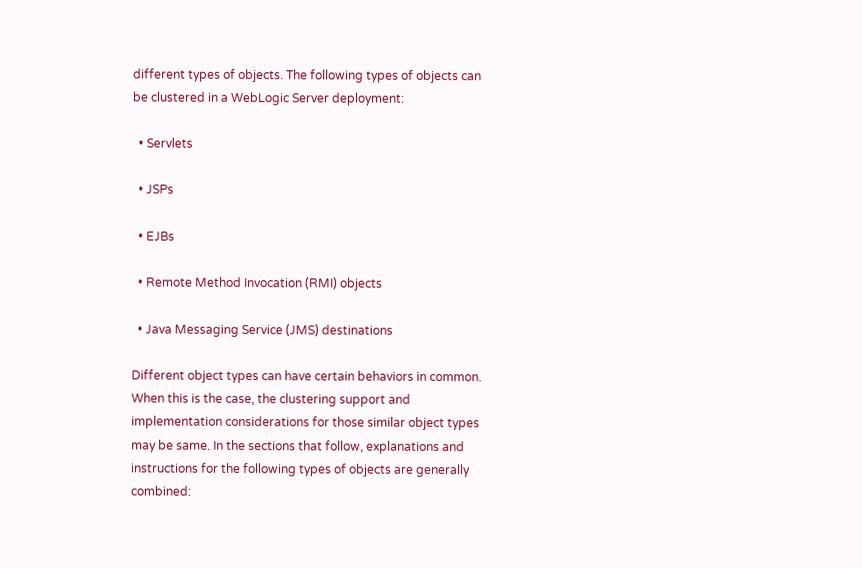different types of objects. The following types of objects can be clustered in a WebLogic Server deployment:

  • Servlets

  • JSPs

  • EJBs

  • Remote Method Invocation (RMI) objects

  • Java Messaging Service (JMS) destinations

Different object types can have certain behaviors in common. When this is the case, the clustering support and implementation considerations for those similar object types may be same. In the sections that follow, explanations and instructions for the following types of objects are generally combined: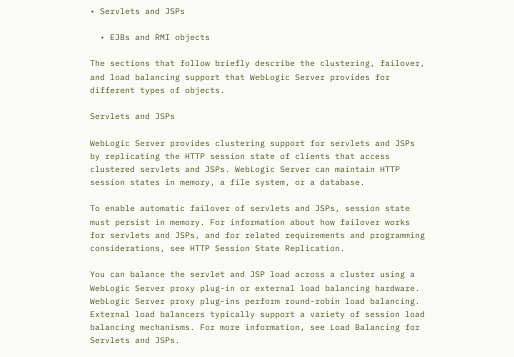• Servlets and JSPs

  • EJBs and RMI objects

The sections that follow briefly describe the clustering, failover, and load balancing support that WebLogic Server provides for different types of objects.

Servlets and JSPs

WebLogic Server provides clustering support for servlets and JSPs by replicating the HTTP session state of clients that access clustered servlets and JSPs. WebLogic Server can maintain HTTP session states in memory, a file system, or a database.

To enable automatic failover of servlets and JSPs, session state must persist in memory. For information about how failover works for servlets and JSPs, and for related requirements and programming considerations, see HTTP Session State Replication.

You can balance the servlet and JSP load across a cluster using a WebLogic Server proxy plug-in or external load balancing hardware. WebLogic Server proxy plug-ins perform round-robin load balancing. External load balancers typically support a variety of session load balancing mechanisms. For more information, see Load Balancing for Servlets and JSPs.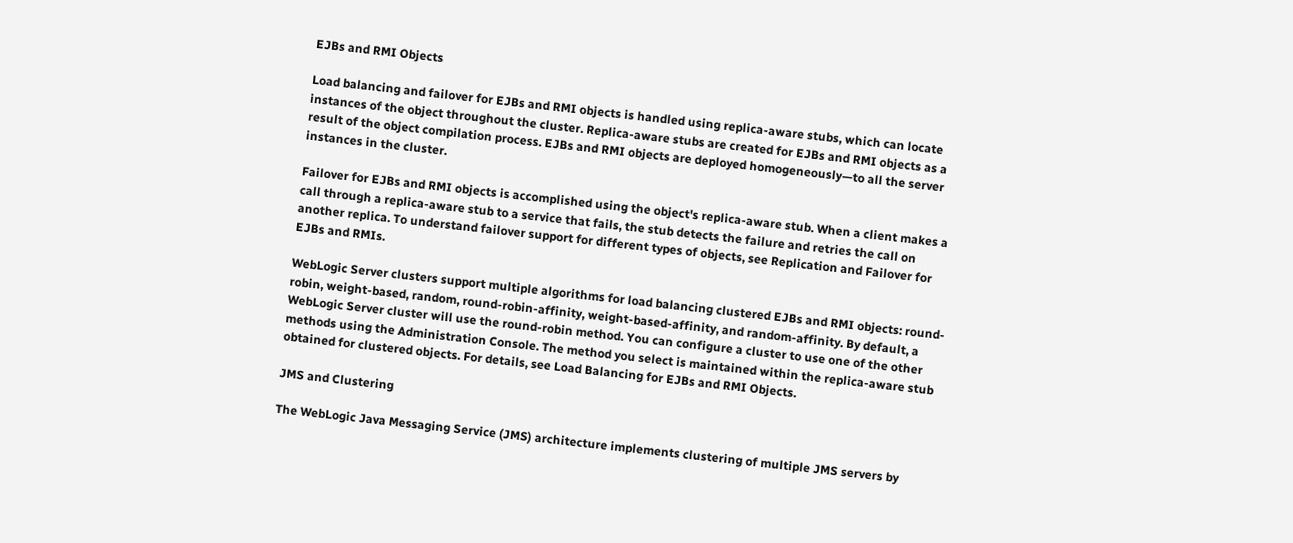EJBs and RMI Objects

Load balancing and failover for EJBs and RMI objects is handled using replica-aware stubs, which can locate instances of the object throughout the cluster. Replica-aware stubs are created for EJBs and RMI objects as a result of the object compilation process. EJBs and RMI objects are deployed homogeneously—to all the server instances in the cluster.

Failover for EJBs and RMI objects is accomplished using the object's replica-aware stub. When a client makes a call through a replica-aware stub to a service that fails, the stub detects the failure and retries the call on another replica. To understand failover support for different types of objects, see Replication and Failover for EJBs and RMIs.

WebLogic Server clusters support multiple algorithms for load balancing clustered EJBs and RMI objects: round-robin, weight-based, random, round-robin-affinity, weight-based-affinity, and random-affinity. By default, a WebLogic Server cluster will use the round-robin method. You can configure a cluster to use one of the other methods using the Administration Console. The method you select is maintained within the replica-aware stub obtained for clustered objects. For details, see Load Balancing for EJBs and RMI Objects.

JMS and Clustering

The WebLogic Java Messaging Service (JMS) architecture implements clustering of multiple JMS servers by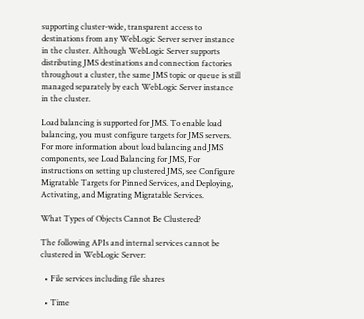supporting cluster-wide, transparent access to destinations from any WebLogic Server server instance in the cluster. Although WebLogic Server supports distributing JMS destinations and connection factories throughout a cluster, the same JMS topic or queue is still managed separately by each WebLogic Server instance in the cluster.

Load balancing is supported for JMS. To enable load balancing, you must configure targets for JMS servers. For more information about load balancing and JMS components, see Load Balancing for JMS, For instructions on setting up clustered JMS, see Configure Migratable Targets for Pinned Services, and Deploying, Activating, and Migrating Migratable Services.

What Types of Objects Cannot Be Clustered?

The following APIs and internal services cannot be clustered in WebLogic Server:

  • File services including file shares

  • Time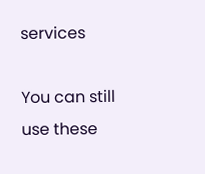services

You can still use these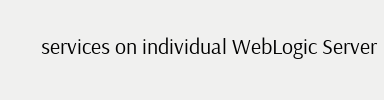services on individual WebLogic Server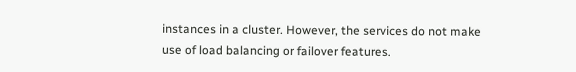instances in a cluster. However, the services do not make use of load balancing or failover features.